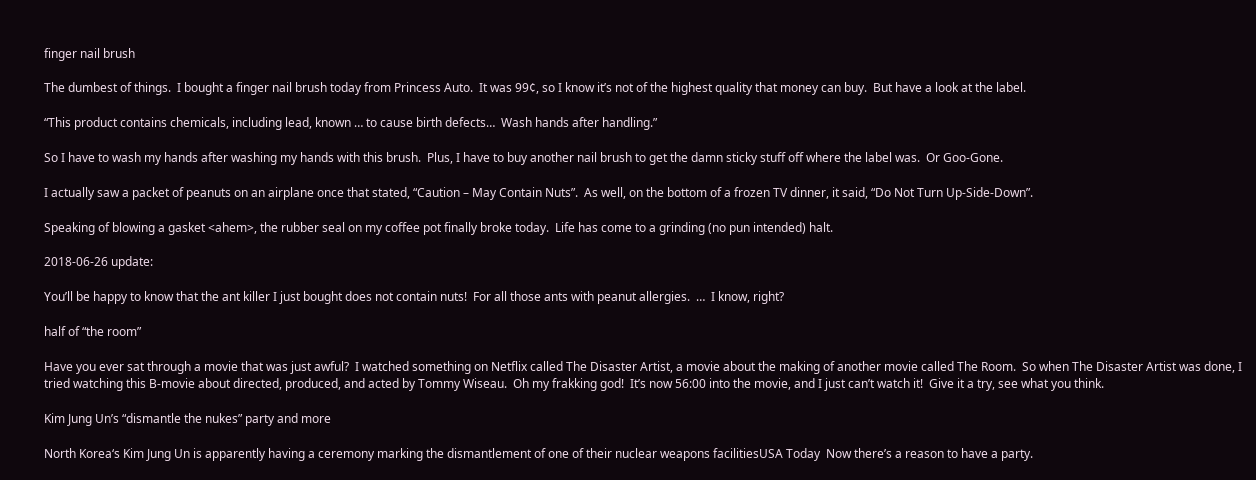finger nail brush

The dumbest of things.  I bought a finger nail brush today from Princess Auto.  It was 99¢, so I know it’s not of the highest quality that money can buy.  But have a look at the label.

“This product contains chemicals, including lead, known … to cause birth defects…  Wash hands after handling.”

So I have to wash my hands after washing my hands with this brush.  Plus, I have to buy another nail brush to get the damn sticky stuff off where the label was.  Or Goo-Gone.

I actually saw a packet of peanuts on an airplane once that stated, “Caution – May Contain Nuts”.  As well, on the bottom of a frozen TV dinner, it said, “Do Not Turn Up-Side-Down”.

Speaking of blowing a gasket <ahem>, the rubber seal on my coffee pot finally broke today.  Life has come to a grinding (no pun intended) halt.

2018-06-26 update:

You’ll be happy to know that the ant killer I just bought does not contain nuts!  For all those ants with peanut allergies.  …  I know, right?

half of “the room”

Have you ever sat through a movie that was just awful?  I watched something on Netflix called The Disaster Artist, a movie about the making of another movie called The Room.  So when The Disaster Artist was done, I tried watching this B-movie about directed, produced, and acted by Tommy Wiseau.  Oh my frakking god!  It’s now 56:00 into the movie, and I just can’t watch it!  Give it a try, see what you think.

Kim Jung Un’s “dismantle the nukes” party and more

North Korea‘s Kim Jung Un is apparently having a ceremony marking the dismantlement of one of their nuclear weapons facilitiesUSA Today  Now there’s a reason to have a party.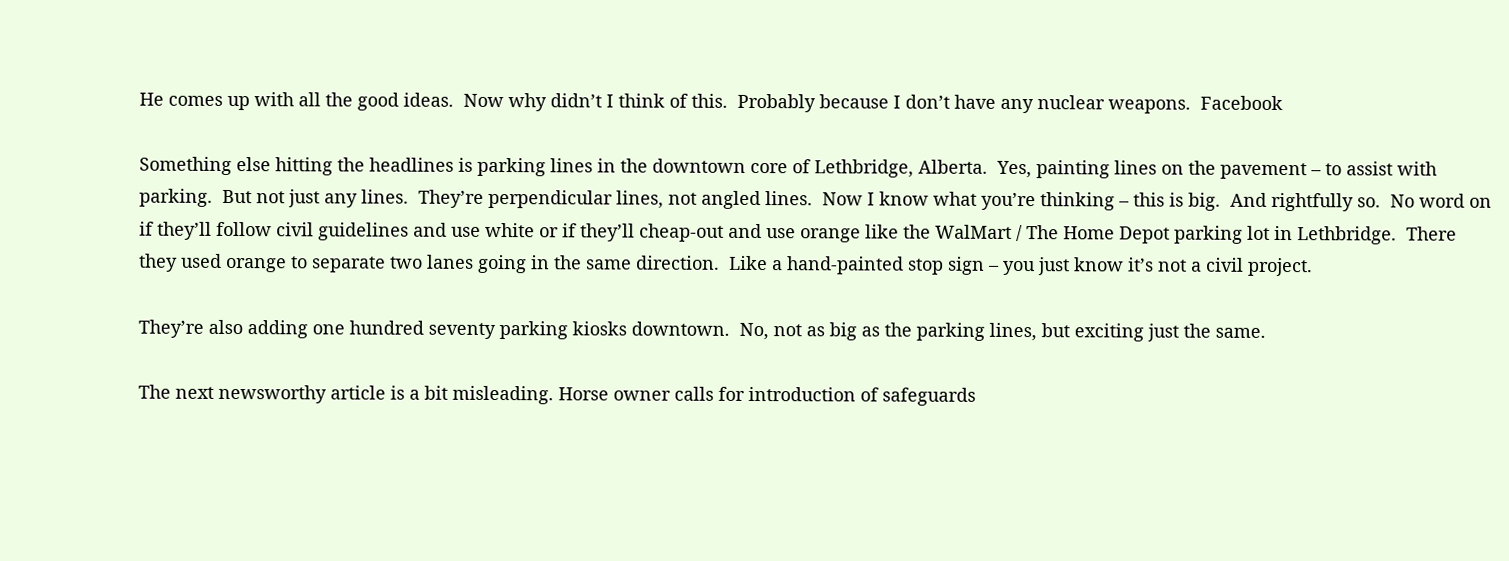He comes up with all the good ideas.  Now why didn’t I think of this.  Probably because I don’t have any nuclear weapons.  Facebook

Something else hitting the headlines is parking lines in the downtown core of Lethbridge, Alberta.  Yes, painting lines on the pavement – to assist with parking.  But not just any lines.  They’re perpendicular lines, not angled lines.  Now I know what you’re thinking – this is big.  And rightfully so.  No word on if they’ll follow civil guidelines and use white or if they’ll cheap-out and use orange like the WalMart / The Home Depot parking lot in Lethbridge.  There they used orange to separate two lanes going in the same direction.  Like a hand-painted stop sign – you just know it’s not a civil project.

They’re also adding one hundred seventy parking kiosks downtown.  No, not as big as the parking lines, but exciting just the same.

The next newsworthy article is a bit misleading. Horse owner calls for introduction of safeguards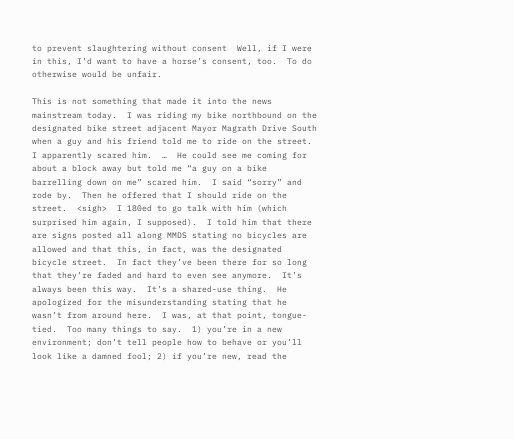to prevent slaughtering without consent  Well, if I were in this, I’d want to have a horse’s consent, too.  To do otherwise would be unfair.

This is not something that made it into the news mainstream today.  I was riding my bike northbound on the designated bike street adjacent Mayor Magrath Drive South when a guy and his friend told me to ride on the street.  I apparently scared him.  …  He could see me coming for about a block away but told me “a guy on a bike barrelling down on me” scared him.  I said “sorry” and rode by.  Then he offered that I should ride on the street.  <sigh>  I 180ed to go talk with him (which surprised him again, I supposed).  I told him that there are signs posted all along MMDS stating no bicycles are allowed and that this, in fact, was the designated bicycle street.  In fact they’ve been there for so long that they’re faded and hard to even see anymore.  It’s always been this way.  It’s a shared-use thing.  He apologized for the misunderstanding stating that he wasn’t from around here.  I was, at that point, tongue-tied.  Too many things to say.  1) you’re in a new environment; don’t tell people how to behave or you’ll look like a damned fool; 2) if you’re new, read the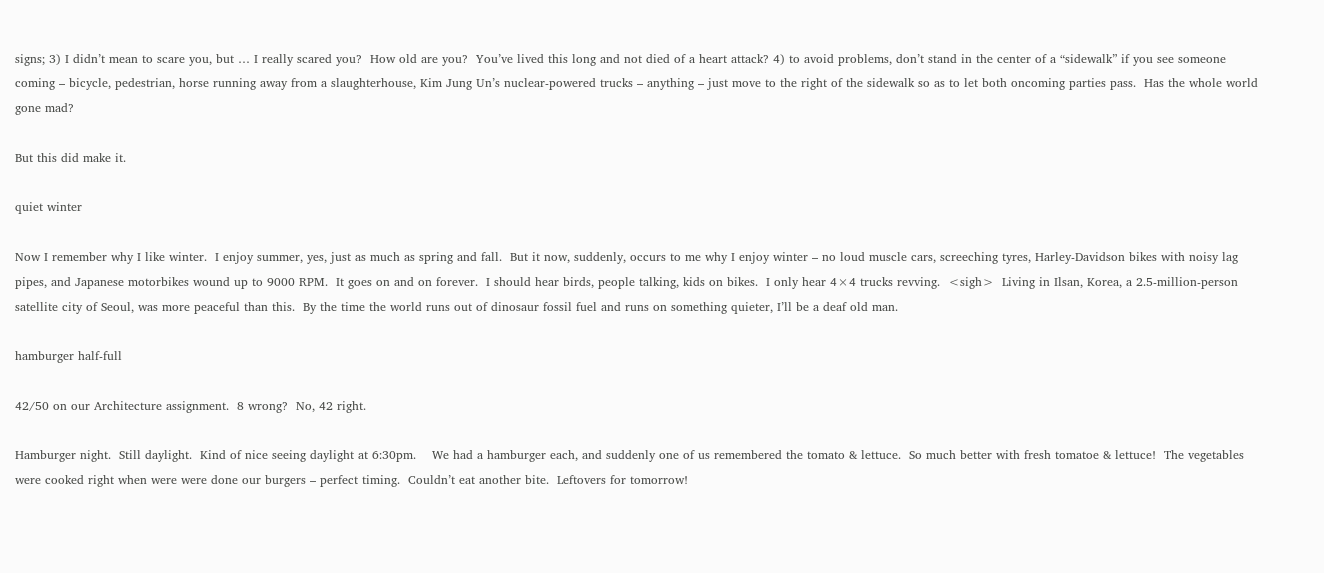signs; 3) I didn’t mean to scare you, but … I really scared you?  How old are you?  You’ve lived this long and not died of a heart attack? 4) to avoid problems, don’t stand in the center of a “sidewalk” if you see someone coming – bicycle, pedestrian, horse running away from a slaughterhouse, Kim Jung Un’s nuclear-powered trucks – anything – just move to the right of the sidewalk so as to let both oncoming parties pass.  Has the whole world gone mad?

But this did make it.

quiet winter

Now I remember why I like winter.  I enjoy summer, yes, just as much as spring and fall.  But it now, suddenly, occurs to me why I enjoy winter – no loud muscle cars, screeching tyres, Harley-Davidson bikes with noisy lag pipes, and Japanese motorbikes wound up to 9000 RPM.  It goes on and on forever.  I should hear birds, people talking, kids on bikes.  I only hear 4×4 trucks revving.  <sigh>  Living in Ilsan, Korea, a 2.5-million-person satellite city of Seoul, was more peaceful than this.  By the time the world runs out of dinosaur fossil fuel and runs on something quieter, I’ll be a deaf old man.

hamburger half-full

42/50 on our Architecture assignment.  8 wrong?  No, 42 right.

Hamburger night.  Still daylight.  Kind of nice seeing daylight at 6:30pm.    We had a hamburger each, and suddenly one of us remembered the tomato & lettuce.  So much better with fresh tomatoe & lettuce!  The vegetables were cooked right when were were done our burgers – perfect timing.  Couldn’t eat another bite.  Leftovers for tomorrow!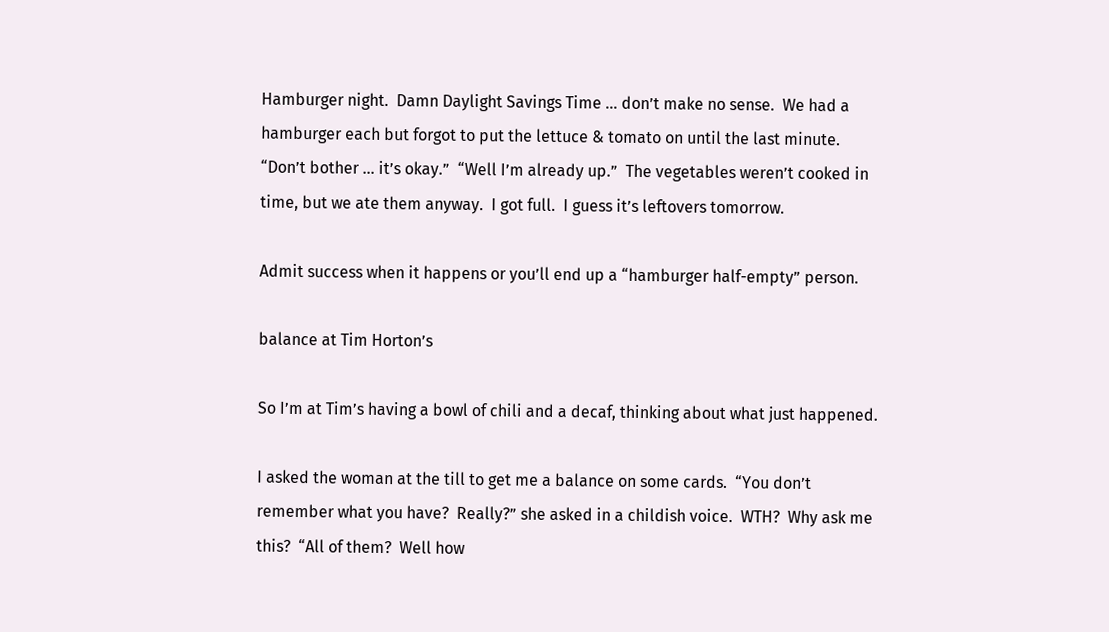Hamburger night.  Damn Daylight Savings Time … don’t make no sense.  We had a hamburger each but forgot to put the lettuce & tomato on until the last minute.  “Don’t bother … it’s okay.”  “Well I’m already up.”  The vegetables weren’t cooked in time, but we ate them anyway.  I got full.  I guess it’s leftovers tomorrow.

Admit success when it happens or you’ll end up a “hamburger half-empty” person.

balance at Tim Horton’s

So I’m at Tim’s having a bowl of chili and a decaf, thinking about what just happened.

I asked the woman at the till to get me a balance on some cards.  “You don’t remember what you have?  Really?” she asked in a childish voice.  WTH?  Why ask me this?  “All of them?  Well how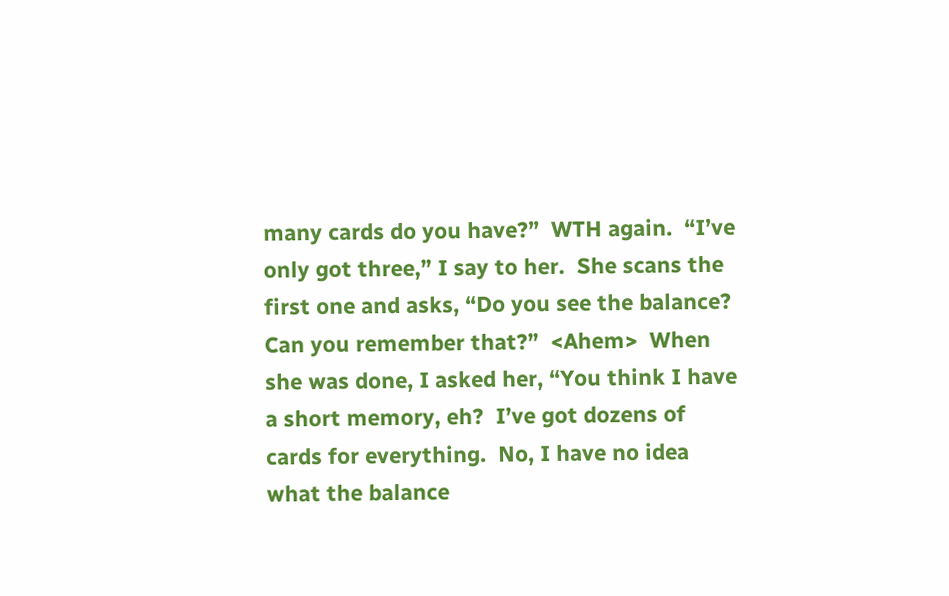many cards do you have?”  WTH again.  “I’ve only got three,” I say to her.  She scans the first one and asks, “Do you see the balance?  Can you remember that?”  <Ahem>  When she was done, I asked her, “You think I have a short memory, eh?  I’ve got dozens of cards for everything.  No, I have no idea what the balance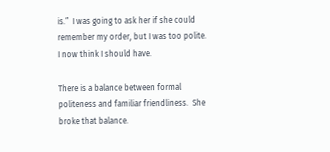is.”  I was going to ask her if she could remember my order, but I was too polite.  I now think I should have.

There is a balance between formal politeness and familiar friendliness.  She broke that balance.